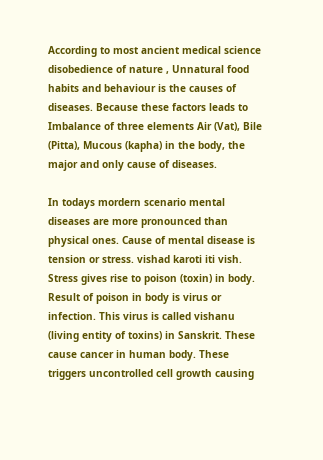According to most ancient medical science disobedience of nature , Unnatural food habits and behaviour is the causes of diseases. Because these factors leads to Imbalance of three elements Air (Vat), Bile (Pitta), Mucous (kapha) in the body, the major and only cause of diseases.

In todays mordern scenario mental diseases are more pronounced than physical ones. Cause of mental disease is tension or stress. vishad karoti iti vish. Stress gives rise to poison (toxin) in body. Result of poison in body is virus or infection. This virus is called vishanu (living entity of toxins) in Sanskrit. These cause cancer in human body. These triggers uncontrolled cell growth causing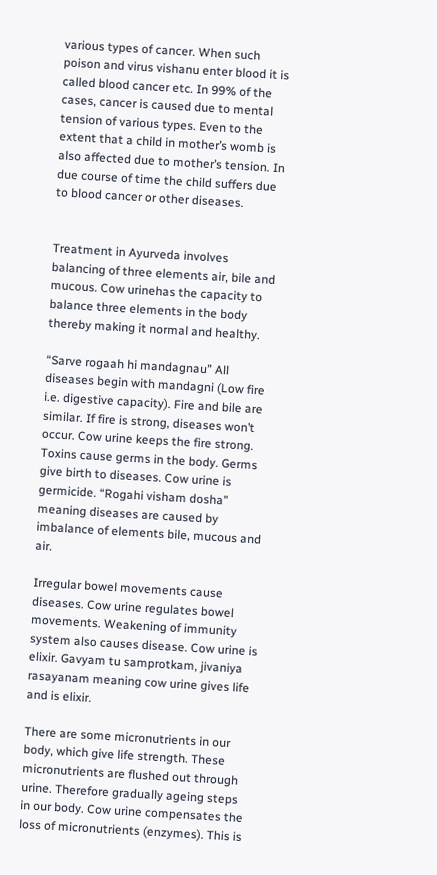various types of cancer. When such poison and virus vishanu enter blood it is called blood cancer etc. In 99% of the cases, cancer is caused due to mental tension of various types. Even to the extent that a child in mother’s womb is also affected due to mother’s tension. In due course of time the child suffers due to blood cancer or other diseases.


Treatment in Ayurveda involves balancing of three elements air, bile and mucous. Cow urinehas the capacity to balance three elements in the body thereby making it normal and healthy.

“Sarve rogaah hi mandagnau” All diseases begin with mandagni (Low fire i.e. digestive capacity). Fire and bile are similar. If fire is strong, diseases won’t occur. Cow urine keeps the fire strong. Toxins cause germs in the body. Germs give birth to diseases. Cow urine is germicide. “Rogahi visham dosha” meaning diseases are caused by imbalance of elements bile, mucous and air.

Irregular bowel movements cause diseases. Cow urine regulates bowel movements. Weakening of immunity system also causes disease. Cow urine is elixir. Gavyam tu samprotkam, jivaniya rasayanam meaning cow urine gives life and is elixir.

There are some micronutrients in our body, which give life strength. These micronutrients are flushed out through urine. Therefore gradually ageing steps in our body. Cow urine compensates the loss of micronutrients (enzymes). This is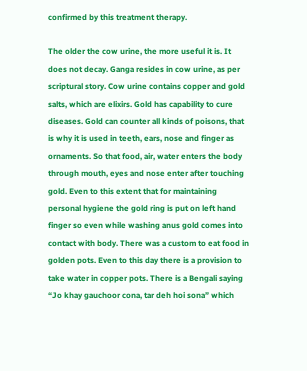confirmed by this treatment therapy.

The older the cow urine, the more useful it is. It does not decay. Ganga resides in cow urine, as per scriptural story. Cow urine contains copper and gold salts, which are elixirs. Gold has capability to cure diseases. Gold can counter all kinds of poisons, that is why it is used in teeth, ears, nose and finger as ornaments. So that food, air, water enters the body through mouth, eyes and nose enter after touching gold. Even to this extent that for maintaining personal hygiene the gold ring is put on left hand finger so even while washing anus gold comes into contact with body. There was a custom to eat food in golden pots. Even to this day there is a provision to take water in copper pots. There is a Bengali saying “Jo khay gauchoor cona, tar deh hoi sona” which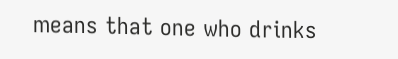means that one who drinks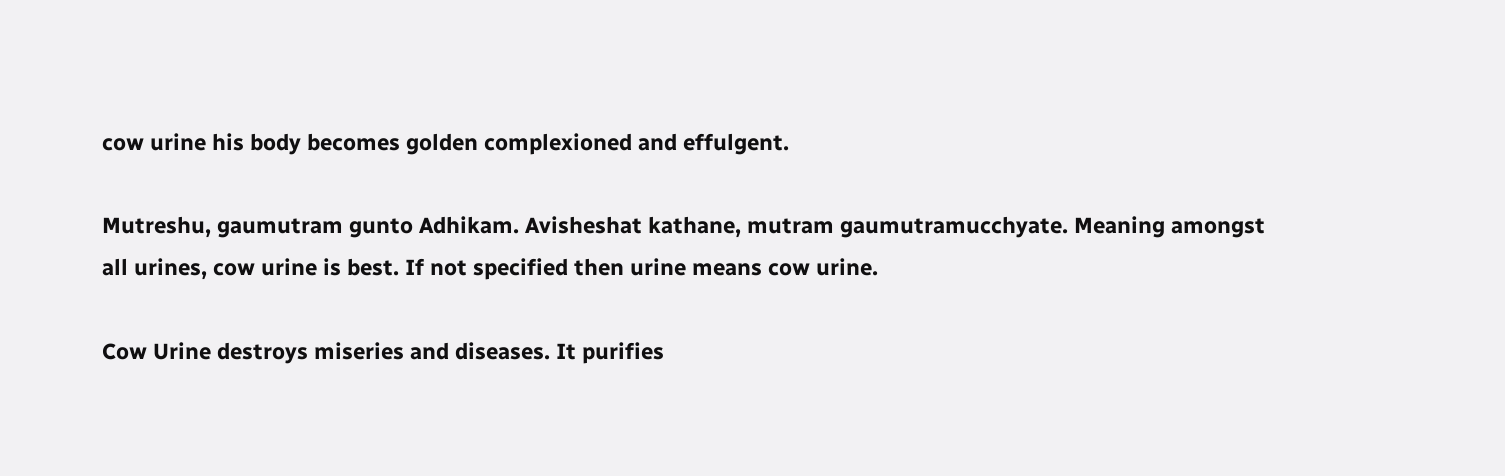cow urine his body becomes golden complexioned and effulgent.

Mutreshu, gaumutram gunto Adhikam. Avisheshat kathane, mutram gaumutramucchyate. Meaning amongst all urines, cow urine is best. If not specified then urine means cow urine.

Cow Urine destroys miseries and diseases. It purifies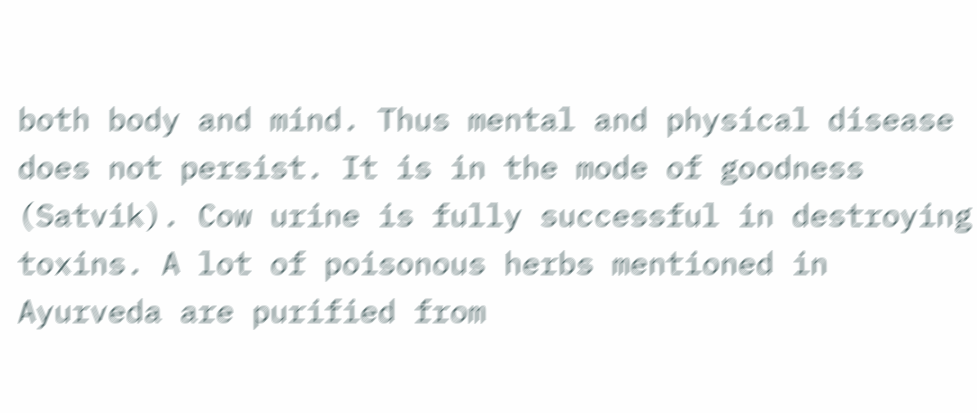both body and mind. Thus mental and physical disease does not persist. It is in the mode of goodness (Satvik). Cow urine is fully successful in destroying toxins. A lot of poisonous herbs mentioned in Ayurveda are purified from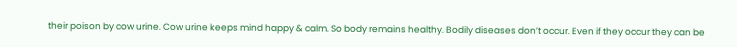their poison by cow urine. Cow urine keeps mind happy & calm. So body remains healthy. Bodily diseases don’t occur. Even if they occur they can be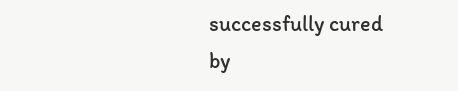successfully cured by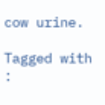cow urine.

Tagged with :